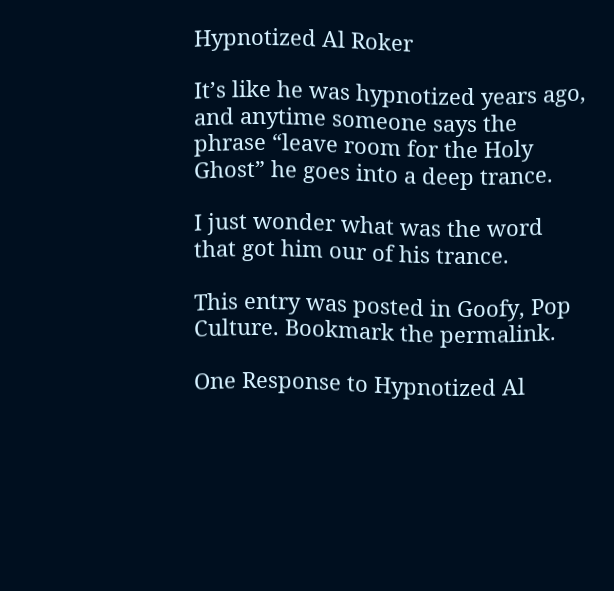Hypnotized Al Roker

It’s like he was hypnotized years ago, and anytime someone says the phrase “leave room for the Holy Ghost” he goes into a deep trance.

I just wonder what was the word that got him our of his trance.

This entry was posted in Goofy, Pop Culture. Bookmark the permalink.

One Response to Hypnotized Al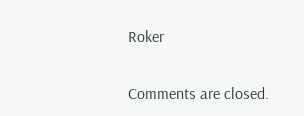Roker

Comments are closed.